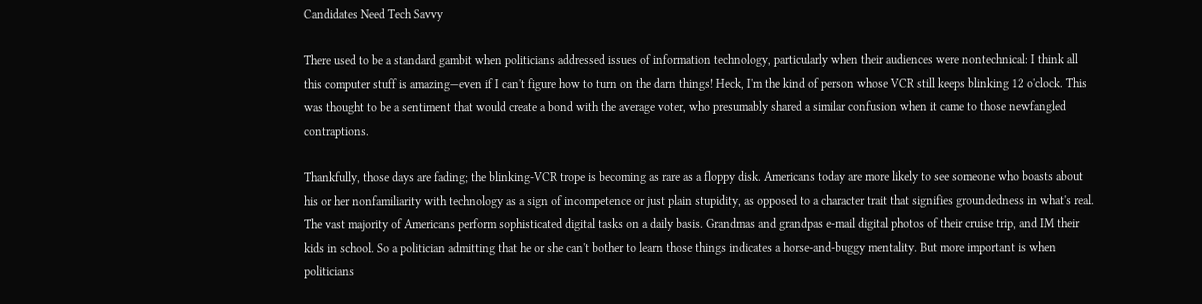Candidates Need Tech Savvy

There used to be a standard gambit when politicians addressed issues of information technology, particularly when their audiences were nontechnical: I think all this computer stuff is amazing—even if I can't figure how to turn on the darn things! Heck, I'm the kind of person whose VCR still keeps blinking 12 o'clock. This was thought to be a sentiment that would create a bond with the average voter, who presumably shared a similar confusion when it came to those newfangled contraptions.

Thankfully, those days are fading; the blinking-VCR trope is becoming as rare as a floppy disk. Americans today are more likely to see someone who boasts about his or her nonfamiliarity with technology as a sign of incompetence or just plain stupidity, as opposed to a character trait that signifies groundedness in what's real. The vast majority of Americans perform sophisticated digital tasks on a daily basis. Grandmas and grandpas e-mail digital photos of their cruise trip, and IM their kids in school. So a politician admitting that he or she can't bother to learn those things indicates a horse-and-buggy mentality. But more important is when politicians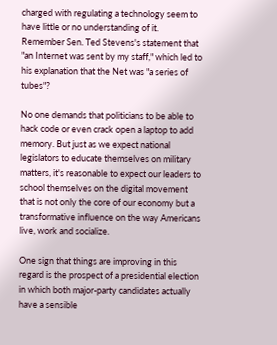charged with regulating a technology seem to have little or no understanding of it. Remember Sen. Ted Stevens's statement that "an Internet was sent by my staff," which led to his explanation that the Net was "a series of tubes"?

No one demands that politicians to be able to hack code or even crack open a laptop to add memory. But just as we expect national legislators to educate themselves on military matters, it's reasonable to expect our leaders to school themselves on the digital movement that is not only the core of our economy but a transformative influence on the way Americans live, work and socialize.

One sign that things are improving in this regard is the prospect of a presidential election in which both major-party candidates actually have a sensible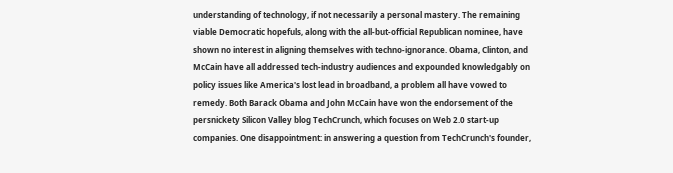understanding of technology, if not necessarily a personal mastery. The remaining viable Democratic hopefuls, along with the all-but-official Republican nominee, have shown no interest in aligning themselves with techno-ignorance. Obama, Clinton, and McCain have all addressed tech-industry audiences and expounded knowledgably on policy issues like America's lost lead in broadband, a problem all have vowed to remedy. Both Barack Obama and John McCain have won the endorsement of the persnickety Silicon Valley blog TechCrunch, which focuses on Web 2.0 start-up companies. One disappointment: in answering a question from TechCrunch's founder,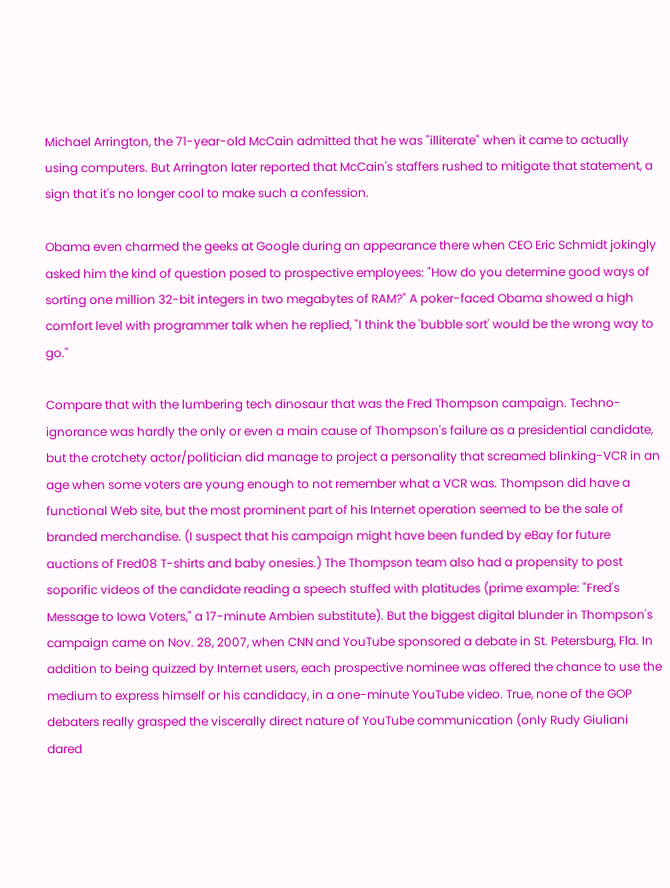Michael Arrington, the 71-year-old McCain admitted that he was "illiterate" when it came to actually using computers. But Arrington later reported that McCain's staffers rushed to mitigate that statement, a sign that it's no longer cool to make such a confession.

Obama even charmed the geeks at Google during an appearance there when CEO Eric Schmidt jokingly asked him the kind of question posed to prospective employees: "How do you determine good ways of sorting one million 32-bit integers in two megabytes of RAM?" A poker-faced Obama showed a high comfort level with programmer talk when he replied, "I think the 'bubble sort' would be the wrong way to go."

Compare that with the lumbering tech dinosaur that was the Fred Thompson campaign. Techno-ignorance was hardly the only or even a main cause of Thompson's failure as a presidential candidate, but the crotchety actor/politician did manage to project a personality that screamed blinking-VCR in an age when some voters are young enough to not remember what a VCR was. Thompson did have a functional Web site, but the most prominent part of his Internet operation seemed to be the sale of branded merchandise. (I suspect that his campaign might have been funded by eBay for future auctions of Fred08 T-shirts and baby onesies.) The Thompson team also had a propensity to post soporific videos of the candidate reading a speech stuffed with platitudes (prime example: "Fred's Message to Iowa Voters," a 17-minute Ambien substitute). But the biggest digital blunder in Thompson's campaign came on Nov. 28, 2007, when CNN and YouTube sponsored a debate in St. Petersburg, Fla. In addition to being quizzed by Internet users, each prospective nominee was offered the chance to use the medium to express himself or his candidacy, in a one-minute YouTube video. True, none of the GOP debaters really grasped the viscerally direct nature of YouTube communication (only Rudy Giuliani dared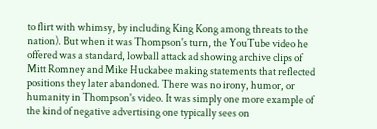to flirt with whimsy, by including King Kong among threats to the nation). But when it was Thompson's turn, the YouTube video he offered was a standard, lowball attack ad showing archive clips of Mitt Romney and Mike Huckabee making statements that reflected positions they later abandoned. There was no irony, humor, or humanity in Thompson's video. It was simply one more example of the kind of negative advertising one typically sees on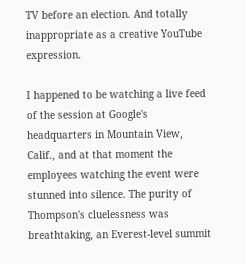TV before an election. And totally inappropriate as a creative YouTube expression.

I happened to be watching a live feed of the session at Google's headquarters in Mountain View, Calif., and at that moment the employees watching the event were stunned into silence. The purity of Thompson's cluelessness was breathtaking, an Everest-level summit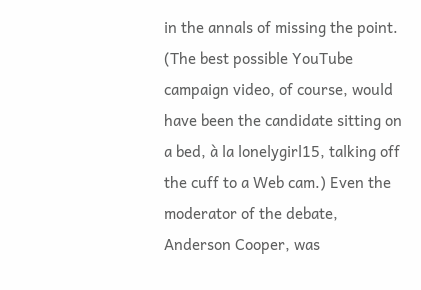in the annals of missing the point. (The best possible YouTube campaign video, of course, would have been the candidate sitting on a bed, à la lonelygirl15, talking off the cuff to a Web cam.) Even the moderator of the debate, Anderson Cooper, was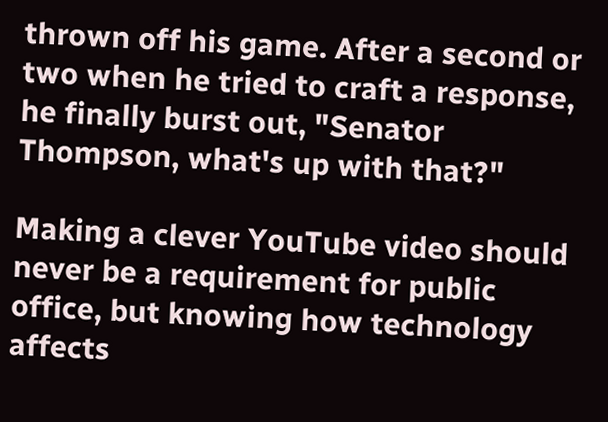thrown off his game. After a second or two when he tried to craft a response, he finally burst out, "Senator Thompson, what's up with that?"

Making a clever YouTube video should never be a requirement for public office, but knowing how technology affects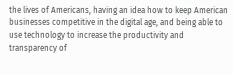the lives of Americans, having an idea how to keep American businesses competitive in the digital age, and being able to use technology to increase the productivity and transparency of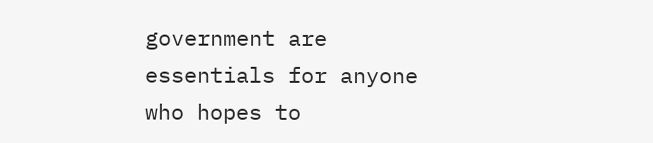government are essentials for anyone who hopes to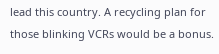lead this country. A recycling plan for those blinking VCRs would be a bonus.